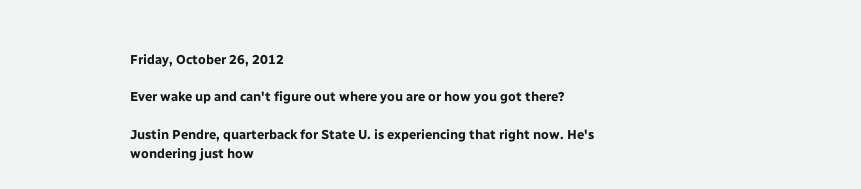Friday, October 26, 2012

Ever wake up and can't figure out where you are or how you got there?

Justin Pendre, quarterback for State U. is experiencing that right now. He's wondering just how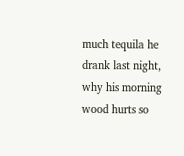much tequila he drank last night, why his morning wood hurts so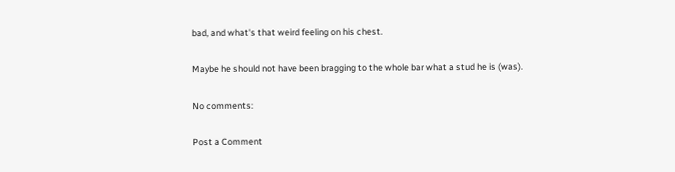bad, and what's that weird feeling on his chest.

Maybe he should not have been bragging to the whole bar what a stud he is (was).

No comments:

Post a Comment